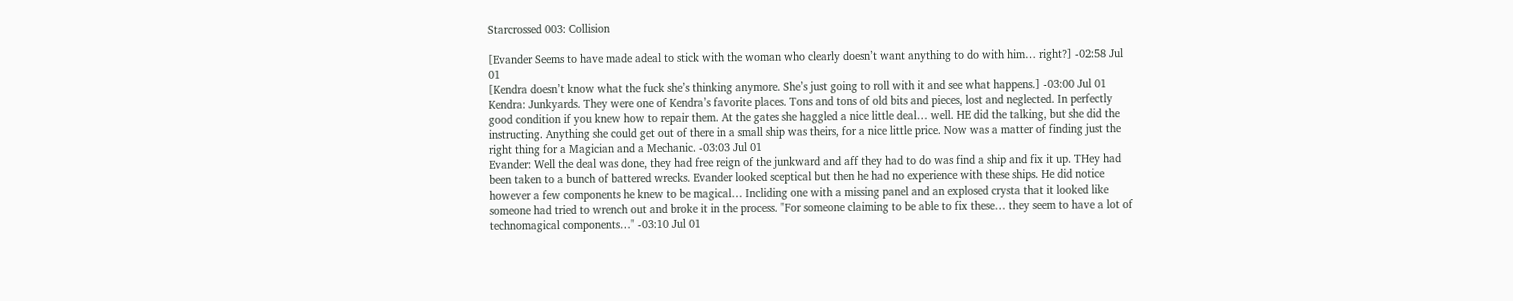Starcrossed 003: Collision

[Evander Seems to have made adeal to stick with the woman who clearly doesn’t want anything to do with him… right?] -02:58 Jul 01
[Kendra doesn’t know what the fuck she’s thinking anymore. She’s just going to roll with it and see what happens.] -03:00 Jul 01
Kendra: Junkyards. They were one of Kendra’s favorite places. Tons and tons of old bits and pieces, lost and neglected. In perfectly good condition if you knew how to repair them. At the gates she haggled a nice little deal… well. HE did the talking, but she did the instructing. Anything she could get out of there in a small ship was theirs, for a nice little price. Now was a matter of finding just the right thing for a Magician and a Mechanic. -03:03 Jul 01
Evander: Well the deal was done, they had free reign of the junkward and aff they had to do was find a ship and fix it up. THey had been taken to a bunch of battered wrecks. Evander looked sceptical but then he had no experience with these ships. He did notice however a few components he knew to be magical… Incliding one with a missing panel and an explosed crysta that it looked like someone had tried to wrench out and broke it in the process. "For someone claiming to be able to fix these… they seem to have a lot of technomagical components…" -03:10 Jul 01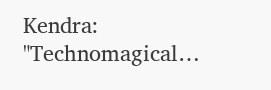Kendra: "Technomagical…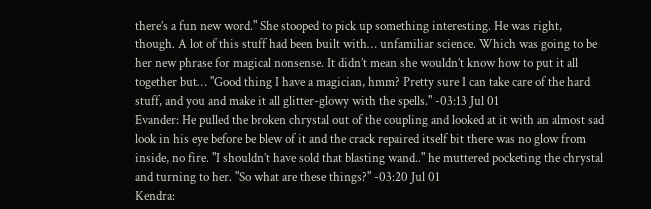there’s a fun new word." She stooped to pick up something interesting. He was right, though. A lot of this stuff had been built with… unfamiliar science. Which was going to be her new phrase for magical nonsense. It didn’t mean she wouldn’t know how to put it all together but… "Good thing I have a magician, hmm? Pretty sure I can take care of the hard stuff, and you and make it all glitter-glowy with the spells." -03:13 Jul 01
Evander: He pulled the broken chrystal out of the coupling and looked at it with an almost sad look in his eye before be blew of it and the crack repaired itself bit there was no glow from inside, no fire. "I shouldn’t have sold that blasting wand.." he muttered pocketing the chrystal and turning to her. "So what are these things?" -03:20 Jul 01
Kendra: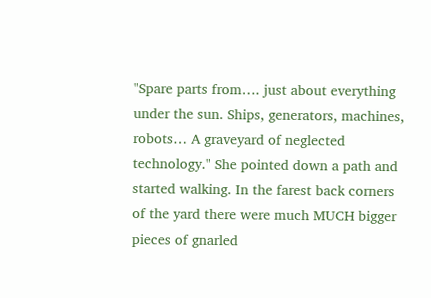"Spare parts from…. just about everything under the sun. Ships, generators, machines, robots… A graveyard of neglected technology." She pointed down a path and started walking. In the farest back corners of the yard there were much MUCH bigger pieces of gnarled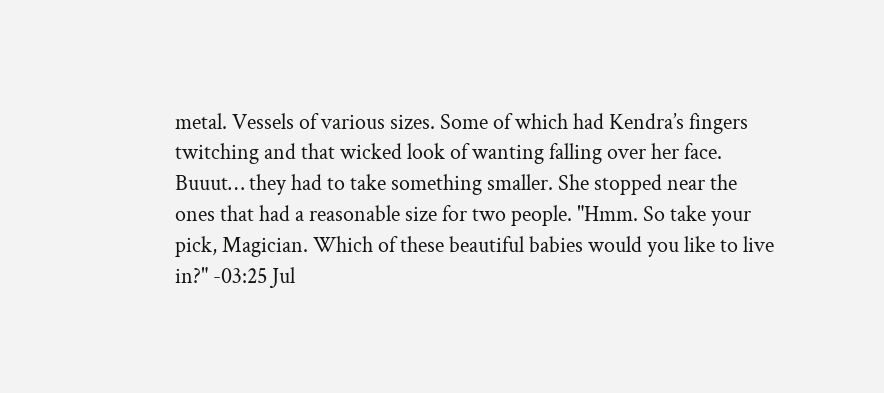metal. Vessels of various sizes. Some of which had Kendra’s fingers twitching and that wicked look of wanting falling over her face. Buuut… they had to take something smaller. She stopped near the ones that had a reasonable size for two people. "Hmm. So take your pick, Magician. Which of these beautiful babies would you like to live in?" -03:25 Jul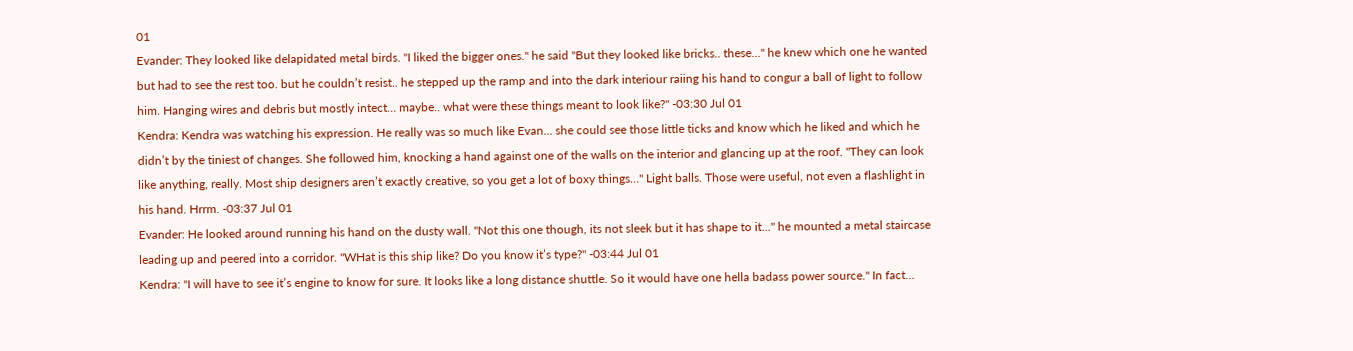01
Evander: They looked like delapidated metal birds. "I liked the bigger ones." he said "But they looked like bricks.. these…" he knew which one he wanted but had to see the rest too. but he couldn’t resist.. he stepped up the ramp and into the dark interiour raiing his hand to congur a ball of light to follow him. Hanging wires and debris but mostly intect… maybe.. what were these things meant to look like?" -03:30 Jul 01
Kendra: Kendra was watching his expression. He really was so much like Evan… she could see those little ticks and know which he liked and which he didn’t by the tiniest of changes. She followed him, knocking a hand against one of the walls on the interior and glancing up at the roof. "They can look like anything, really. Most ship designers aren’t exactly creative, so you get a lot of boxy things…" Light balls. Those were useful, not even a flashlight in his hand. Hrrm. -03:37 Jul 01
Evander: He looked around running his hand on the dusty wall. "Not this one though, its not sleek but it has shape to it…" he mounted a metal staircase leading up and peered into a corridor. "WHat is this ship like? Do you know it’s type?" -03:44 Jul 01
Kendra: "I will have to see it’s engine to know for sure. It looks like a long distance shuttle. So it would have one hella badass power source." In fact…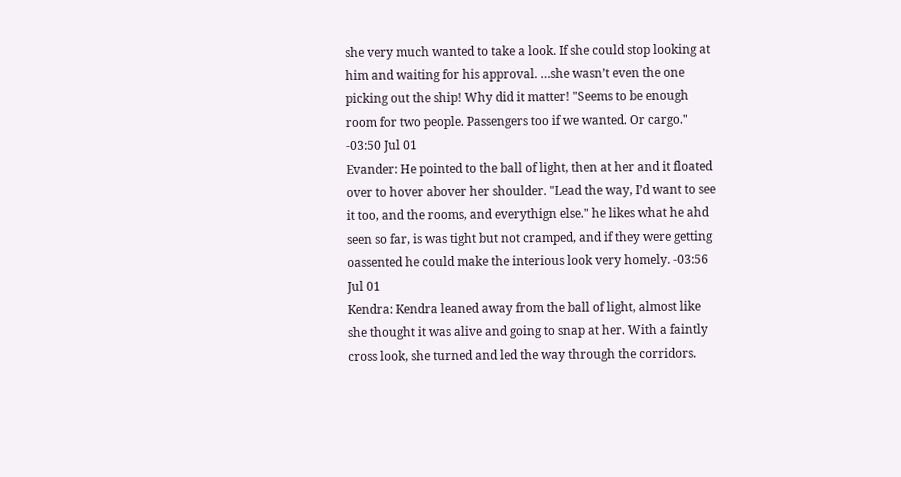she very much wanted to take a look. If she could stop looking at him and waiting for his approval. …she wasn’t even the one picking out the ship! Why did it matter! "Seems to be enough room for two people. Passengers too if we wanted. Or cargo." -03:50 Jul 01
Evander: He pointed to the ball of light, then at her and it floated over to hover abover her shoulder. "Lead the way, I’d want to see it too, and the rooms, and everythign else." he likes what he ahd seen so far, is was tight but not cramped, and if they were getting oassented he could make the interious look very homely. -03:56 Jul 01
Kendra: Kendra leaned away from the ball of light, almost like she thought it was alive and going to snap at her. With a faintly cross look, she turned and led the way through the corridors.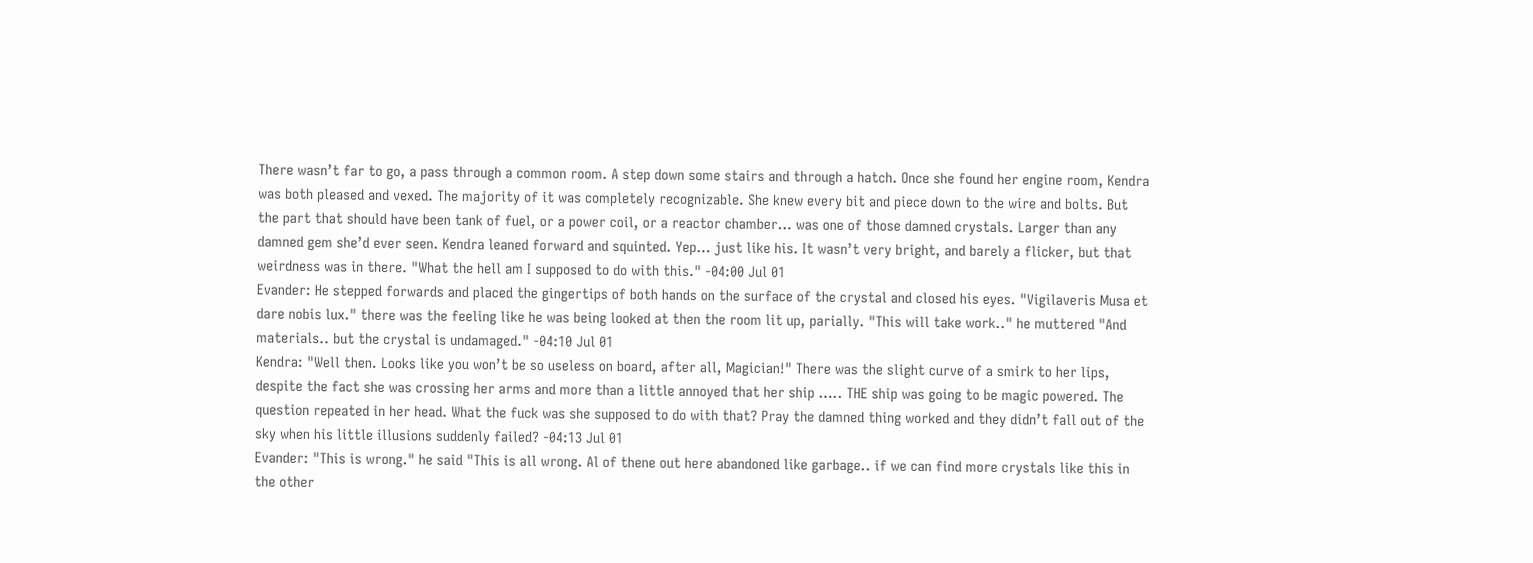There wasn’t far to go, a pass through a common room. A step down some stairs and through a hatch. Once she found her engine room, Kendra was both pleased and vexed. The majority of it was completely recognizable. She knew every bit and piece down to the wire and bolts. But the part that should have been tank of fuel, or a power coil, or a reactor chamber… was one of those damned crystals. Larger than any damned gem she’d ever seen. Kendra leaned forward and squinted. Yep… just like his. It wasn’t very bright, and barely a flicker, but that weirdness was in there. "What the hell am I supposed to do with this." -04:00 Jul 01
Evander: He stepped forwards and placed the gingertips of both hands on the surface of the crystal and closed his eyes. "Vigilaveris Musa et dare nobis lux." there was the feeling like he was being looked at then the room lit up, parially. "This will take work.." he muttered "And materials.. but the crystal is undamaged." -04:10 Jul 01
Kendra: "Well then. Looks like you won’t be so useless on board, after all, Magician!" There was the slight curve of a smirk to her lips, despite the fact she was crossing her arms and more than a little annoyed that her ship ….. THE ship was going to be magic powered. The question repeated in her head. What the fuck was she supposed to do with that? Pray the damned thing worked and they didn’t fall out of the sky when his little illusions suddenly failed? -04:13 Jul 01
Evander: "This is wrong." he said "This is all wrong. Al of thene out here abandoned like garbage.. if we can find more crystals like this in the other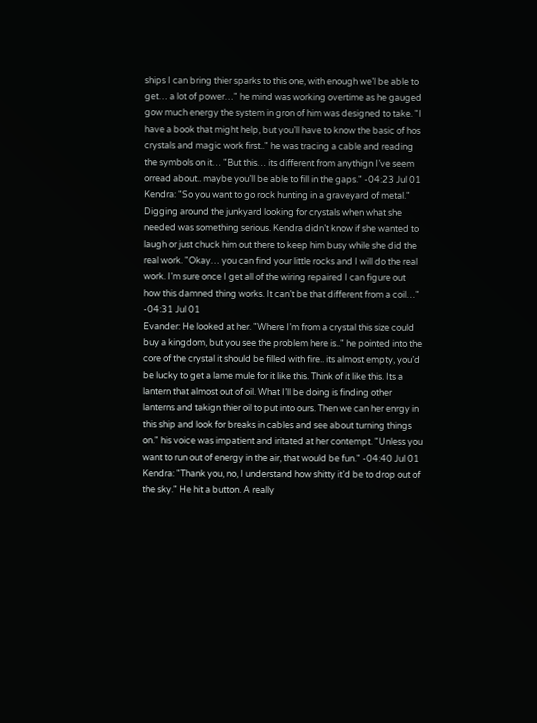ships I can bring thier sparks to this one, with enough we’l be able to get… a lot of power…" he mind was working overtime as he gauged gow much energy the system in gron of him was designed to take. "I have a book that might help, but you’ll have to know the basic of hos crystals and magic work first.." he was tracing a cable and reading the symbols on it… "But this… its different from anythign I’ve seem orread about.. maybe you’ll be able to fill in the gaps." -04:23 Jul 01
Kendra: "So you want to go rock hunting in a graveyard of metal." Digging around the junkyard looking for crystals when what she needed was something serious. Kendra didn’t know if she wanted to laugh or just chuck him out there to keep him busy while she did the real work. "Okay… you can find your little rocks and I will do the real work. I’m sure once I get all of the wiring repaired I can figure out how this damned thing works. It can’t be that different from a coil…" -04:31 Jul 01
Evander: He looked at her. "Where I’m from a crystal this size could buy a kingdom, but you see the problem here is.." he pointed into the core of the crystal it should be filled with fire.. its almost empty, you’d be lucky to get a lame mule for it like this. Think of it like this. Its a lantern that almost out of oil. What I’ll be doing is finding other lanterns and takign thier oil to put into ours. Then we can her enrgy in this ship and look for breaks in cables and see about turning things on." his voice was impatient and iritated at her contempt. "Unless you want to run out of energy in the air, that would be fun." -04:40 Jul 01
Kendra: "Thank you, no, I understand how shitty it’d be to drop out of the sky." He hit a button. A really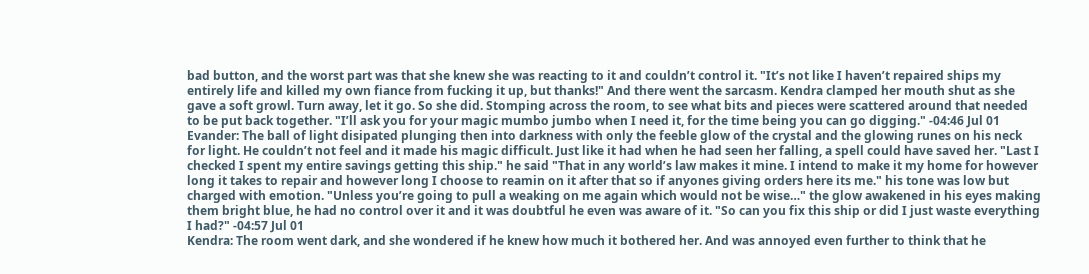bad button, and the worst part was that she knew she was reacting to it and couldn’t control it. "It’s not like I haven’t repaired ships my entirely life and killed my own fiance from fucking it up, but thanks!" And there went the sarcasm. Kendra clamped her mouth shut as she gave a soft growl. Turn away, let it go. So she did. Stomping across the room, to see what bits and pieces were scattered around that needed to be put back together. "I’ll ask you for your magic mumbo jumbo when I need it, for the time being you can go digging." -04:46 Jul 01
Evander: The ball of light disipated plunging then into darkness with only the feeble glow of the crystal and the glowing runes on his neck for light. He couldn’t not feel and it made his magic difficult. Just like it had when he had seen her falling, a spell could have saved her. "Last I checked I spent my entire savings getting this ship." he said "That in any world’s law makes it mine. I intend to make it my home for however long it takes to repair and however long I choose to reamin on it after that so if anyones giving orders here its me." his tone was low but charged with emotion. "Unless you’re going to pull a weaking on me again which would not be wise…" the glow awakened in his eyes making them bright blue, he had no control over it and it was doubtful he even was aware of it. "So can you fix this ship or did I just waste everything I had?" -04:57 Jul 01
Kendra: The room went dark, and she wondered if he knew how much it bothered her. And was annoyed even further to think that he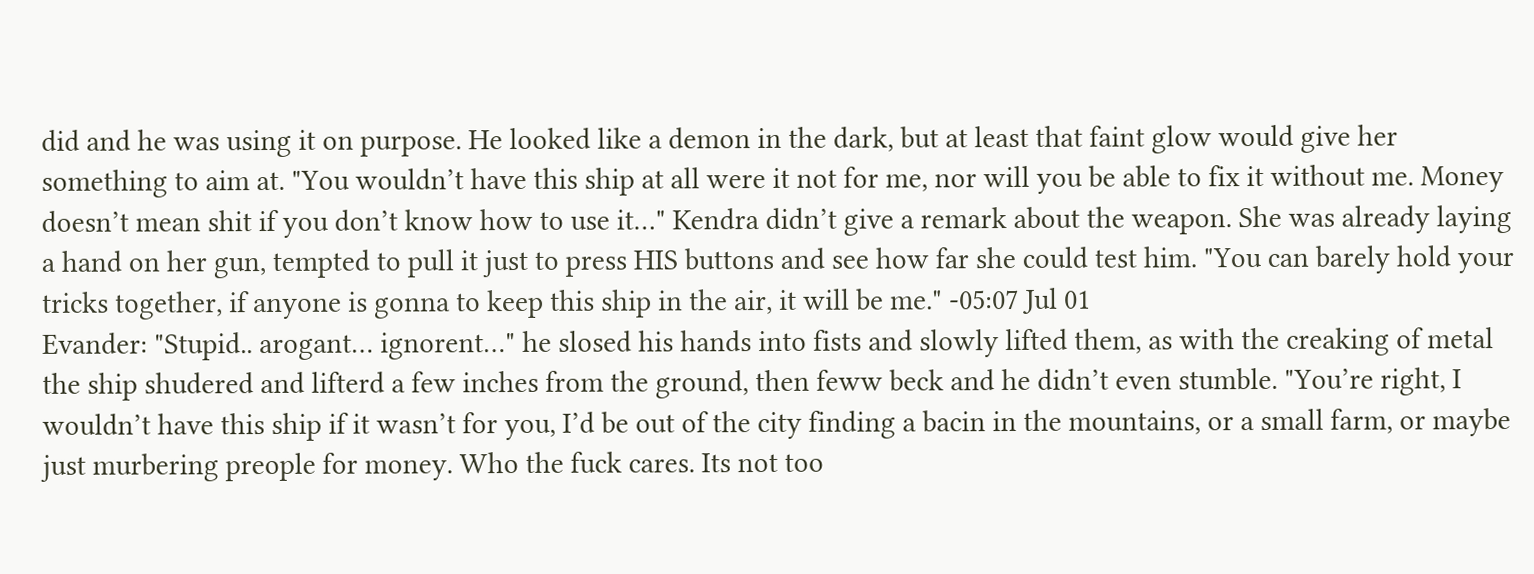did and he was using it on purpose. He looked like a demon in the dark, but at least that faint glow would give her something to aim at. "You wouldn’t have this ship at all were it not for me, nor will you be able to fix it without me. Money doesn’t mean shit if you don’t know how to use it…" Kendra didn’t give a remark about the weapon. She was already laying a hand on her gun, tempted to pull it just to press HIS buttons and see how far she could test him. "You can barely hold your tricks together, if anyone is gonna to keep this ship in the air, it will be me." -05:07 Jul 01
Evander: "Stupid.. arogant… ignorent…" he slosed his hands into fists and slowly lifted them, as with the creaking of metal the ship shudered and lifterd a few inches from the ground, then feww beck and he didn’t even stumble. "You’re right, I wouldn’t have this ship if it wasn’t for you, I’d be out of the city finding a bacin in the mountains, or a small farm, or maybe just murbering preople for money. Who the fuck cares. Its not too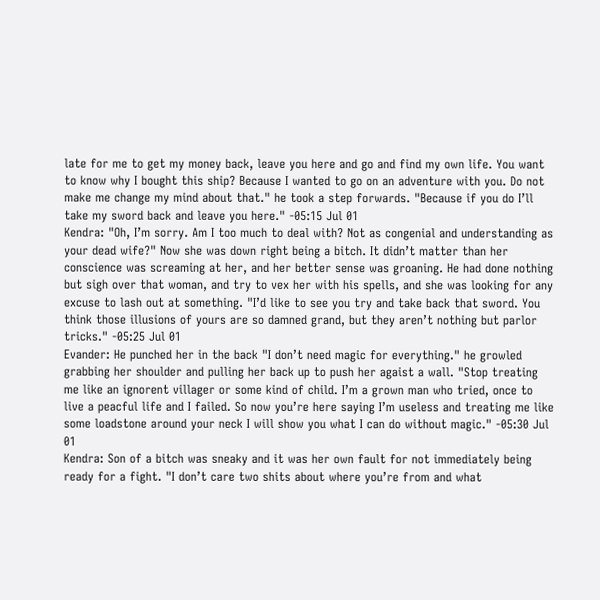late for me to get my money back, leave you here and go and find my own life. You want to know why I bought this ship? Because I wanted to go on an adventure with you. Do not make me change my mind about that." he took a step forwards. "Because if you do I’ll take my sword back and leave you here." -05:15 Jul 01
Kendra: "Oh, I’m sorry. Am I too much to deal with? Not as congenial and understanding as your dead wife?" Now she was down right being a bitch. It didn’t matter than her conscience was screaming at her, and her better sense was groaning. He had done nothing but sigh over that woman, and try to vex her with his spells, and she was looking for any excuse to lash out at something. "I’d like to see you try and take back that sword. You think those illusions of yours are so damned grand, but they aren’t nothing but parlor tricks." -05:25 Jul 01
Evander: He punched her in the back "I don’t need magic for everything." he growled grabbing her shoulder and pulling her back up to push her agaist a wall. "Stop treating me like an ignorent villager or some kind of child. I’m a grown man who tried, once to live a peacful life and I failed. So now you’re here saying I’m useless and treating me like some loadstone around your neck I will show you what I can do without magic." -05:30 Jul 01
Kendra: Son of a bitch was sneaky and it was her own fault for not immediately being ready for a fight. "I don’t care two shits about where you’re from and what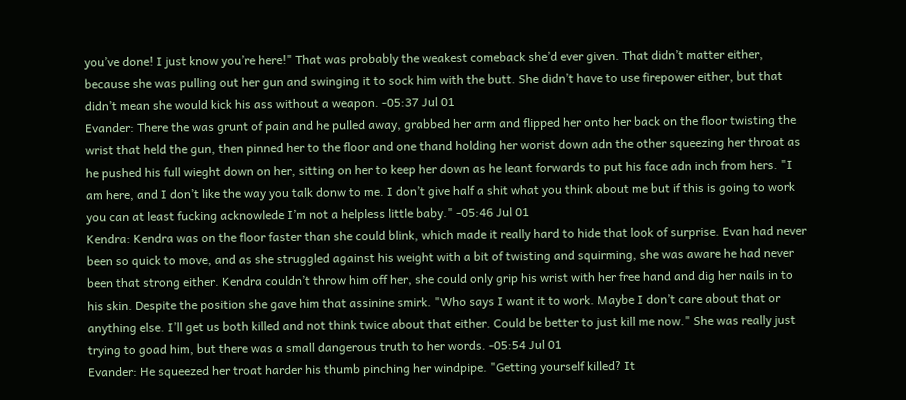you’ve done! I just know you’re here!" That was probably the weakest comeback she’d ever given. That didn’t matter either, because she was pulling out her gun and swinging it to sock him with the butt. She didn’t have to use firepower either, but that didn’t mean she would kick his ass without a weapon. -05:37 Jul 01
Evander: There the was grunt of pain and he pulled away, grabbed her arm and flipped her onto her back on the floor twisting the wrist that held the gun, then pinned her to the floor and one thand holding her worist down adn the other squeezing her throat as he pushed his full wieght down on her, sitting on her to keep her down as he leant forwards to put his face adn inch from hers. "I am here, and I don’t like the way you talk donw to me. I don’t give half a shit what you think about me but if this is going to work you can at least fucking acknowlede I’m not a helpless little baby." -05:46 Jul 01
Kendra: Kendra was on the floor faster than she could blink, which made it really hard to hide that look of surprise. Evan had never been so quick to move, and as she struggled against his weight with a bit of twisting and squirming, she was aware he had never been that strong either. Kendra couldn’t throw him off her, she could only grip his wrist with her free hand and dig her nails in to his skin. Despite the position she gave him that assinine smirk. "Who says I want it to work. Maybe I don’t care about that or anything else. I’ll get us both killed and not think twice about that either. Could be better to just kill me now." She was really just trying to goad him, but there was a small dangerous truth to her words. -05:54 Jul 01
Evander: He squeezed her troat harder his thumb pinching her windpipe. "Getting yourself killed? It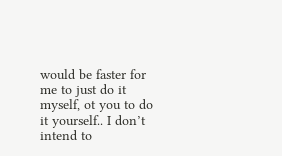would be faster for me to just do it myself, ot you to do it yourself.. I don’t intend to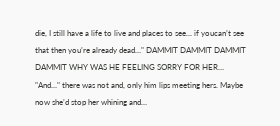die, I still have a life to live and places to see… if youcan’t see that then you’re already dead…" DAMMIT DAMMIT DAMMIT DAMMIT WHY WAS HE FEELING SORRY FOR HER… "And…" there was not and, only him lips meeting hers. Maybe now she’d stop her whining and…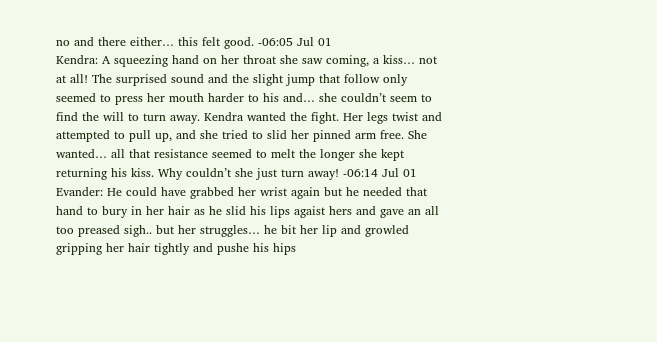no and there either… this felt good. -06:05 Jul 01
Kendra: A squeezing hand on her throat she saw coming, a kiss… not at all! The surprised sound and the slight jump that follow only seemed to press her mouth harder to his and… she couldn’t seem to find the will to turn away. Kendra wanted the fight. Her legs twist and attempted to pull up, and she tried to slid her pinned arm free. She wanted… all that resistance seemed to melt the longer she kept returning his kiss. Why couldn’t she just turn away! -06:14 Jul 01
Evander: He could have grabbed her wrist again but he needed that hand to bury in her hair as he slid his lips agaist hers and gave an all too preased sigh.. but her struggles… he bit her lip and growled gripping her hair tightly and pushe his hips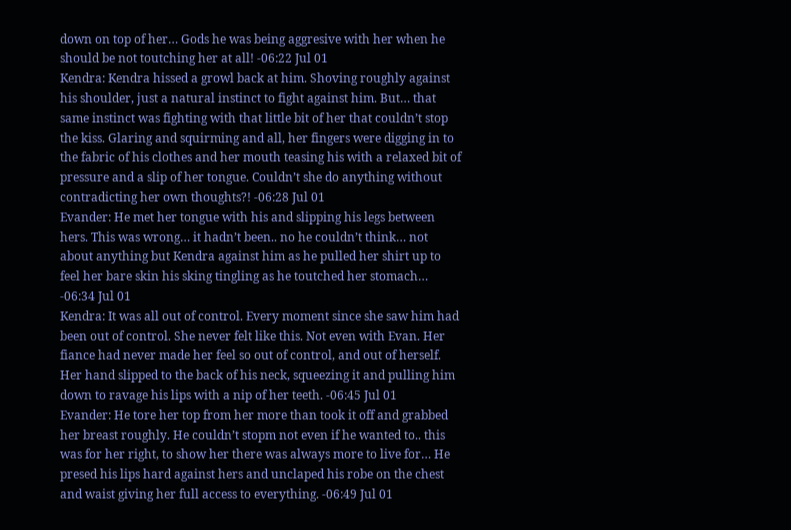down on top of her… Gods he was being aggresive with her when he should be not toutching her at all! -06:22 Jul 01
Kendra: Kendra hissed a growl back at him. Shoving roughly against his shoulder, just a natural instinct to fight against him. But… that same instinct was fighting with that little bit of her that couldn’t stop the kiss. Glaring and squirming and all, her fingers were digging in to the fabric of his clothes and her mouth teasing his with a relaxed bit of pressure and a slip of her tongue. Couldn’t she do anything without contradicting her own thoughts?! -06:28 Jul 01
Evander: He met her tongue with his and slipping his legs between hers. This was wrong… it hadn’t been.. no he couldn’t think… not about anything but Kendra against him as he pulled her shirt up to feel her bare skin his sking tingling as he toutched her stomach… -06:34 Jul 01
Kendra: It was all out of control. Every moment since she saw him had been out of control. She never felt like this. Not even with Evan. Her fiance had never made her feel so out of control, and out of herself. Her hand slipped to the back of his neck, squeezing it and pulling him down to ravage his lips with a nip of her teeth. -06:45 Jul 01
Evander: He tore her top from her more than took it off and grabbed her breast roughly. He couldn’t stopm not even if he wanted to.. this was for her right, to show her there was always more to live for… He presed his lips hard against hers and unclaped his robe on the chest and waist giving her full access to everything. -06:49 Jul 01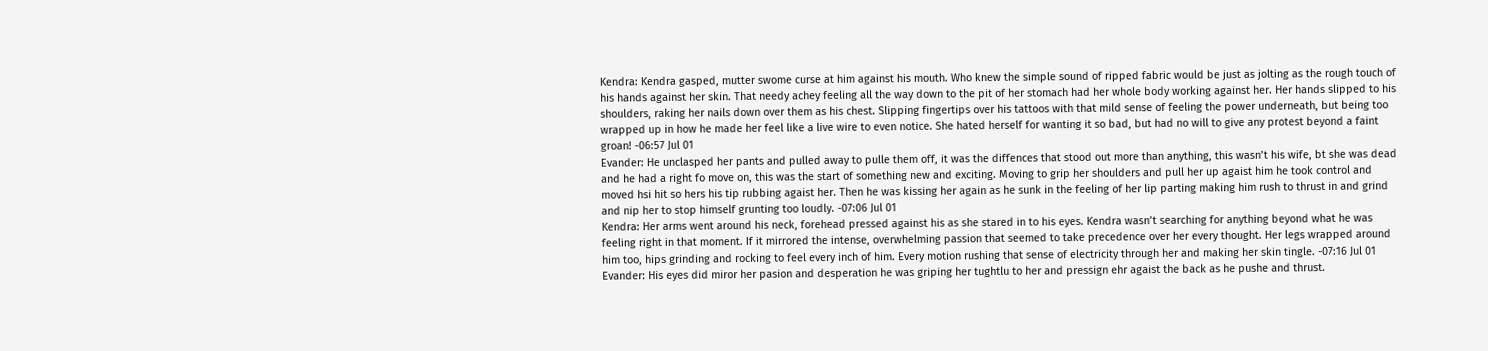Kendra: Kendra gasped, mutter swome curse at him against his mouth. Who knew the simple sound of ripped fabric would be just as jolting as the rough touch of his hands against her skin. That needy achey feeling all the way down to the pit of her stomach had her whole body working against her. Her hands slipped to his shoulders, raking her nails down over them as his chest. Slipping fingertips over his tattoos with that mild sense of feeling the power underneath, but being too wrapped up in how he made her feel like a live wire to even notice. She hated herself for wanting it so bad, but had no will to give any protest beyond a faint groan! -06:57 Jul 01
Evander: He unclasped her pants and pulled away to pulle them off, it was the diffences that stood out more than anything, this wasn’t his wife, bt she was dead and he had a right fo move on, this was the start of something new and exciting. Moving to grip her shoulders and pull her up agaist him he took control and moved hsi hit so hers his tip rubbing agaist her. Then he was kissing her again as he sunk in the feeling of her lip parting making him rush to thrust in and grind and nip her to stop himself grunting too loudly. -07:06 Jul 01
Kendra: Her arms went around his neck, forehead pressed against his as she stared in to his eyes. Kendra wasn’t searching for anything beyond what he was feeling right in that moment. If it mirrored the intense, overwhelming passion that seemed to take precedence over her every thought. Her legs wrapped around him too, hips grinding and rocking to feel every inch of him. Every motion rushing that sense of electricity through her and making her skin tingle. -07:16 Jul 01
Evander: His eyes did miror her pasion and desperation he was griping her tughtlu to her and pressign ehr agaist the back as he pushe and thrust.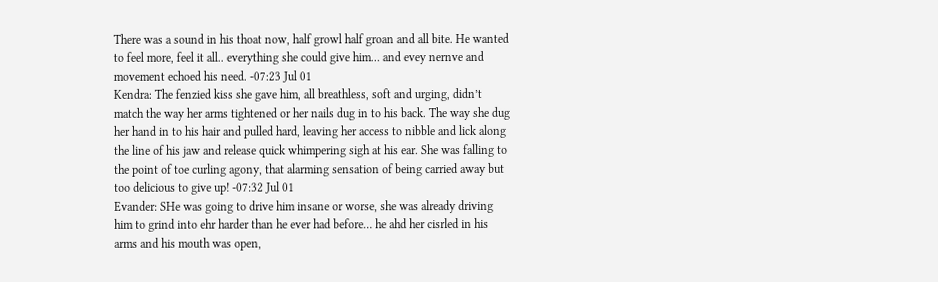There was a sound in his thoat now, half growl half groan and all bite. He wanted to feel more, feel it all.. everything she could give him… and evey nernve and movement echoed his need. -07:23 Jul 01
Kendra: The fenzied kiss she gave him, all breathless, soft and urging, didn’t match the way her arms tightened or her nails dug in to his back. The way she dug her hand in to his hair and pulled hard, leaving her access to nibble and lick along the line of his jaw and release quick whimpering sigh at his ear. She was falling to the point of toe curling agony, that alarming sensation of being carried away but too delicious to give up! -07:32 Jul 01
Evander: SHe was going to drive him insane or worse, she was already driving him to grind into ehr harder than he ever had before… he ahd her cisrled in his arms and his mouth was open,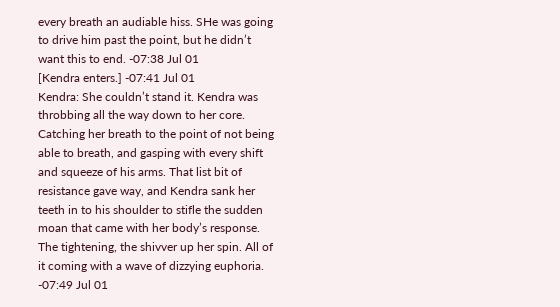every breath an audiable hiss. SHe was going to drive him past the point, but he didn’t want this to end. -07:38 Jul 01
[Kendra enters.] -07:41 Jul 01
Kendra: She couldn’t stand it. Kendra was throbbing all the way down to her core. Catching her breath to the point of not being able to breath, and gasping with every shift and squeeze of his arms. That list bit of resistance gave way, and Kendra sank her teeth in to his shoulder to stifle the sudden moan that came with her body’s response. The tightening, the shivver up her spin. All of it coming with a wave of dizzying euphoria. -07:49 Jul 01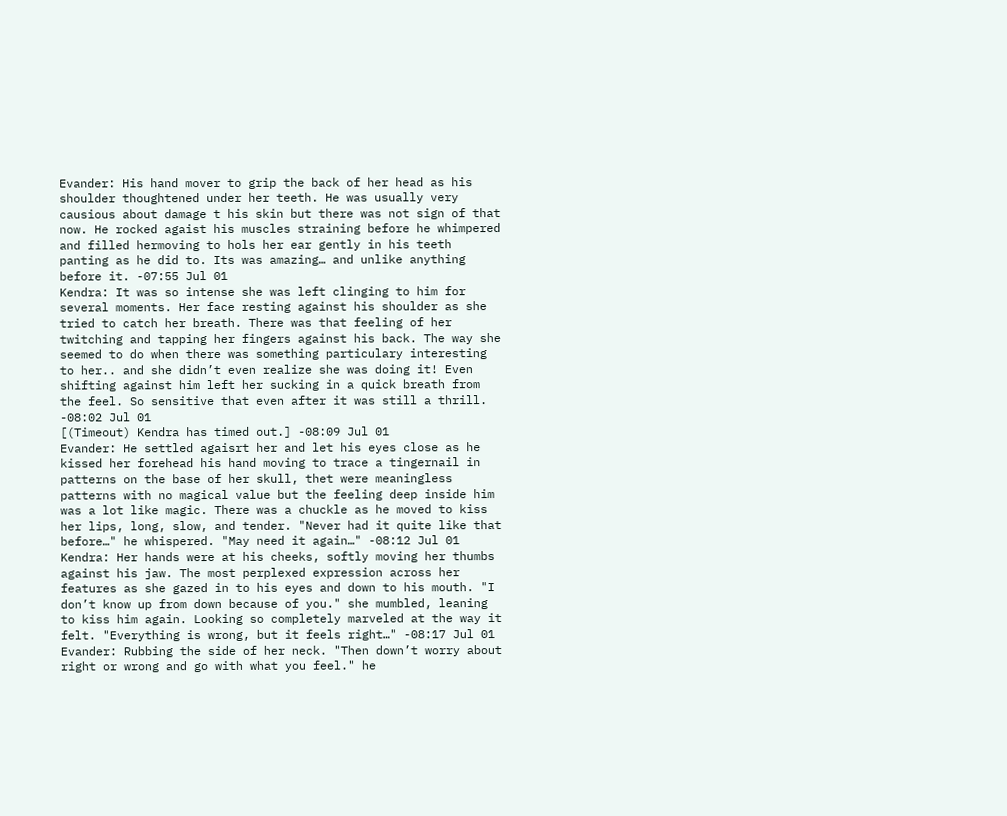Evander: His hand mover to grip the back of her head as his shoulder thoughtened under her teeth. He was usually very causious about damage t his skin but there was not sign of that now. He rocked agaist his muscles straining before he whimpered and filled hermoving to hols her ear gently in his teeth panting as he did to. Its was amazing… and unlike anything before it. -07:55 Jul 01
Kendra: It was so intense she was left clinging to him for several moments. Her face resting against his shoulder as she tried to catch her breath. There was that feeling of her twitching and tapping her fingers against his back. The way she seemed to do when there was something particulary interesting to her.. and she didn’t even realize she was doing it! Even shifting against him left her sucking in a quick breath from the feel. So sensitive that even after it was still a thrill. -08:02 Jul 01
[(Timeout) Kendra has timed out.] -08:09 Jul 01
Evander: He settled agaisrt her and let his eyes close as he kissed her forehead his hand moving to trace a tingernail in patterns on the base of her skull, thet were meaningless patterns with no magical value but the feeling deep inside him was a lot like magic. There was a chuckle as he moved to kiss her lips, long, slow, and tender. "Never had it quite like that before…" he whispered. "May need it again…" -08:12 Jul 01
Kendra: Her hands were at his cheeks, softly moving her thumbs against his jaw. The most perplexed expression across her features as she gazed in to his eyes and down to his mouth. "I don’t know up from down because of you." she mumbled, leaning to kiss him again. Looking so completely marveled at the way it felt. "Everything is wrong, but it feels right…" -08:17 Jul 01
Evander: Rubbing the side of her neck. "Then down’t worry about right or wrong and go with what you feel." he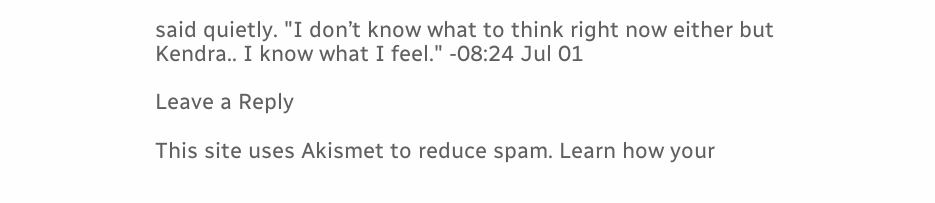said quietly. "I don’t know what to think right now either but Kendra.. I know what I feel." -08:24 Jul 01

Leave a Reply

This site uses Akismet to reduce spam. Learn how your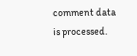comment data is processed.